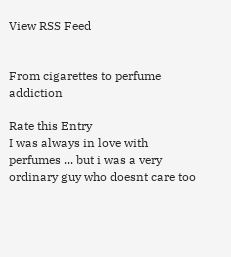View RSS Feed


From cigarettes to perfume addiction

Rate this Entry
I was always in love with perfumes ... but i was a very ordinary guy who doesnt care too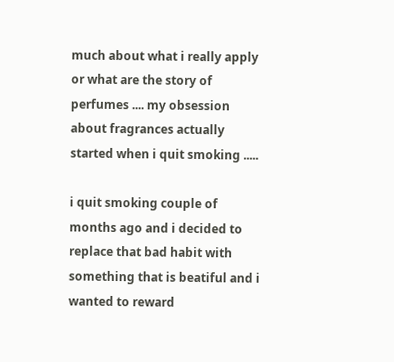much about what i really apply or what are the story of perfumes .... my obsession about fragrances actually started when i quit smoking .....

i quit smoking couple of months ago and i decided to replace that bad habit with something that is beatiful and i wanted to reward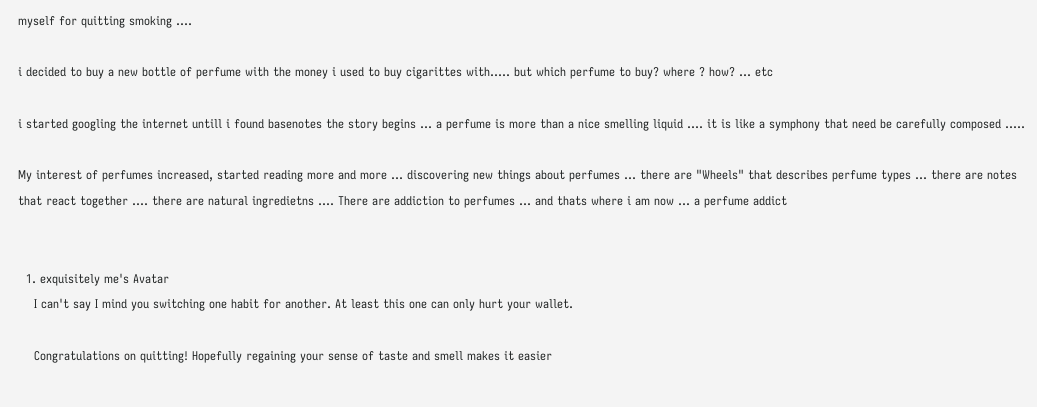myself for quitting smoking ....

i decided to buy a new bottle of perfume with the money i used to buy cigarittes with..... but which perfume to buy? where ? how? ... etc

i started googling the internet untill i found basenotes the story begins ... a perfume is more than a nice smelling liquid .... it is like a symphony that need be carefully composed .....

My interest of perfumes increased, started reading more and more ... discovering new things about perfumes ... there are "Wheels" that describes perfume types ... there are notes that react together .... there are natural ingredietns .... There are addiction to perfumes ... and thats where i am now ... a perfume addict


  1. exquisitely me's Avatar
    I can't say I mind you switching one habit for another. At least this one can only hurt your wallet.

    Congratulations on quitting! Hopefully regaining your sense of taste and smell makes it easier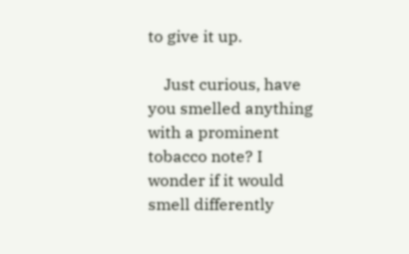to give it up.

    Just curious, have you smelled anything with a prominent tobacco note? I wonder if it would smell differently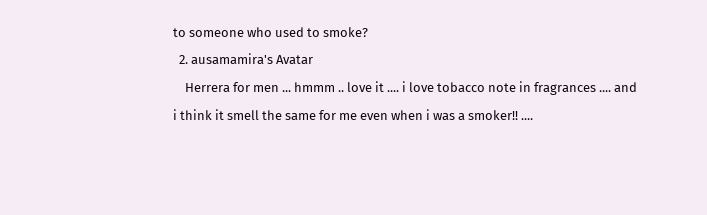to someone who used to smoke?
  2. ausamamira's Avatar
    Herrera for men ... hmmm .. love it .... i love tobacco note in fragrances .... and i think it smell the same for me even when i was a smoker!! ....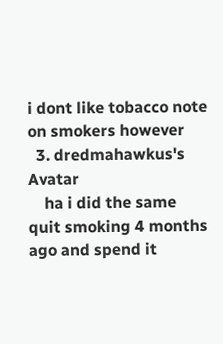i dont like tobacco note on smokers however
  3. dredmahawkus's Avatar
    ha i did the same quit smoking 4 months ago and spend it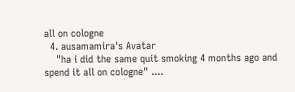all on cologne
  4. ausamamira's Avatar
    "ha i did the same quit smoking 4 months ago and spend it all on cologne" ....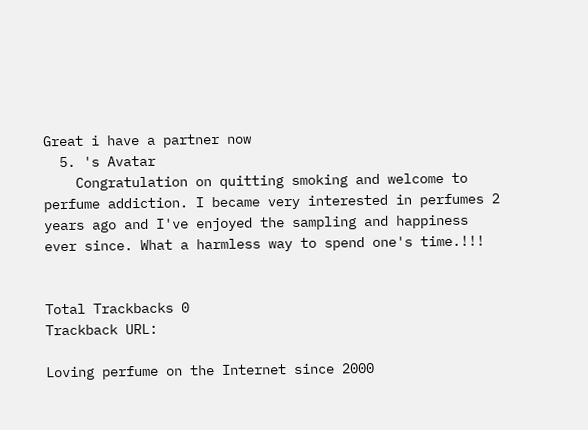Great i have a partner now
  5. 's Avatar
    Congratulation on quitting smoking and welcome to perfume addiction. I became very interested in perfumes 2 years ago and I've enjoyed the sampling and happiness ever since. What a harmless way to spend one's time.!!!


Total Trackbacks 0
Trackback URL:

Loving perfume on the Internet since 2000